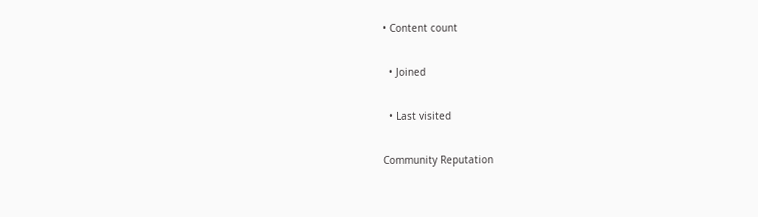• Content count

  • Joined

  • Last visited

Community Reputation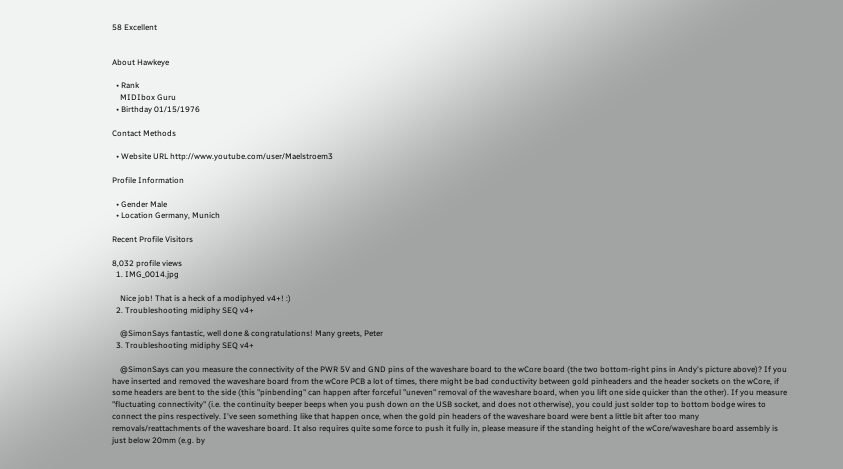58 Excellent


About Hawkeye

  • Rank
    MIDIbox Guru
  • Birthday 01/15/1976

Contact Methods

  • Website URL http://www.youtube.com/user/Maelstroem3

Profile Information

  • Gender Male
  • Location Germany, Munich

Recent Profile Visitors

8,032 profile views
  1. IMG_0014.jpg

    Nice job! That is a heck of a modiphyed v4+! :)
  2. Troubleshooting midiphy SEQ v4+

    @SimonSays fantastic, well done & congratulations! Many greets, Peter
  3. Troubleshooting midiphy SEQ v4+

    @SimonSays can you measure the connectivity of the PWR 5V and GND pins of the waveshare board to the wCore board (the two bottom-right pins in Andy's picture above)? If you have inserted and removed the waveshare board from the wCore PCB a lot of times, there might be bad conductivity between gold pinheaders and the header sockets on the wCore, if some headers are bent to the side (this "pinbending" can happen after forceful "uneven" removal of the waveshare board, when you lift one side quicker than the other). If you measure "fluctuating connectivity" (i.e. the continuity beeper beeps when you push down on the USB socket, and does not otherwise), you could just solder top to bottom bodge wires to connect the pins respectively. I've seen something like that happen once, when the gold pin headers of the waveshare board were bent a little bit after too many removals/reattachments of the waveshare board. It also requires quite some force to push it fully in, please measure if the standing height of the wCore/waveshare board assembly is just below 20mm (e.g. by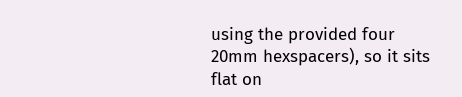using the provided four 20mm hexspacers), so it sits flat on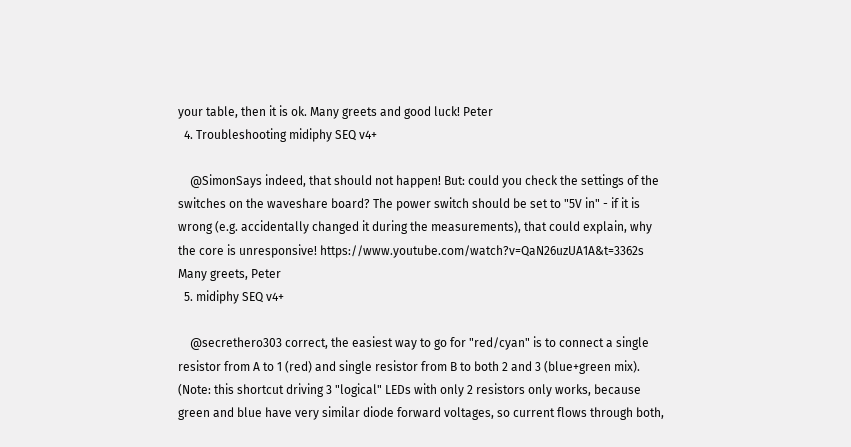your table, then it is ok. Many greets and good luck! Peter
  4. Troubleshooting midiphy SEQ v4+

    @SimonSays indeed, that should not happen! But: could you check the settings of the switches on the waveshare board? The power switch should be set to "5V in" - if it is wrong (e.g. accidentally changed it during the measurements), that could explain, why the core is unresponsive! https://www.youtube.com/watch?v=QaN26uzUA1A&t=3362s Many greets, Peter
  5. midiphy SEQ v4+

    @secrethero303 correct, the easiest way to go for "red/cyan" is to connect a single resistor from A to 1 (red) and single resistor from B to both 2 and 3 (blue+green mix). (Note: this shortcut driving 3 "logical" LEDs with only 2 resistors only works, because green and blue have very similar diode forward voltages, so current flows through both,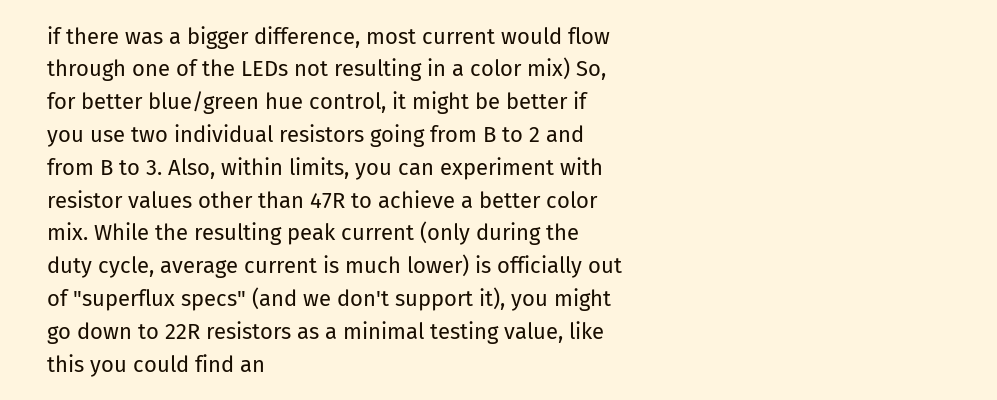if there was a bigger difference, most current would flow through one of the LEDs not resulting in a color mix) So, for better blue/green hue control, it might be better if you use two individual resistors going from B to 2 and from B to 3. Also, within limits, you can experiment with resistor values other than 47R to achieve a better color mix. While the resulting peak current (only during the duty cycle, average current is much lower) is officially out of "superflux specs" (and we don't support it), you might go down to 22R resistors as a minimal testing value, like this you could find an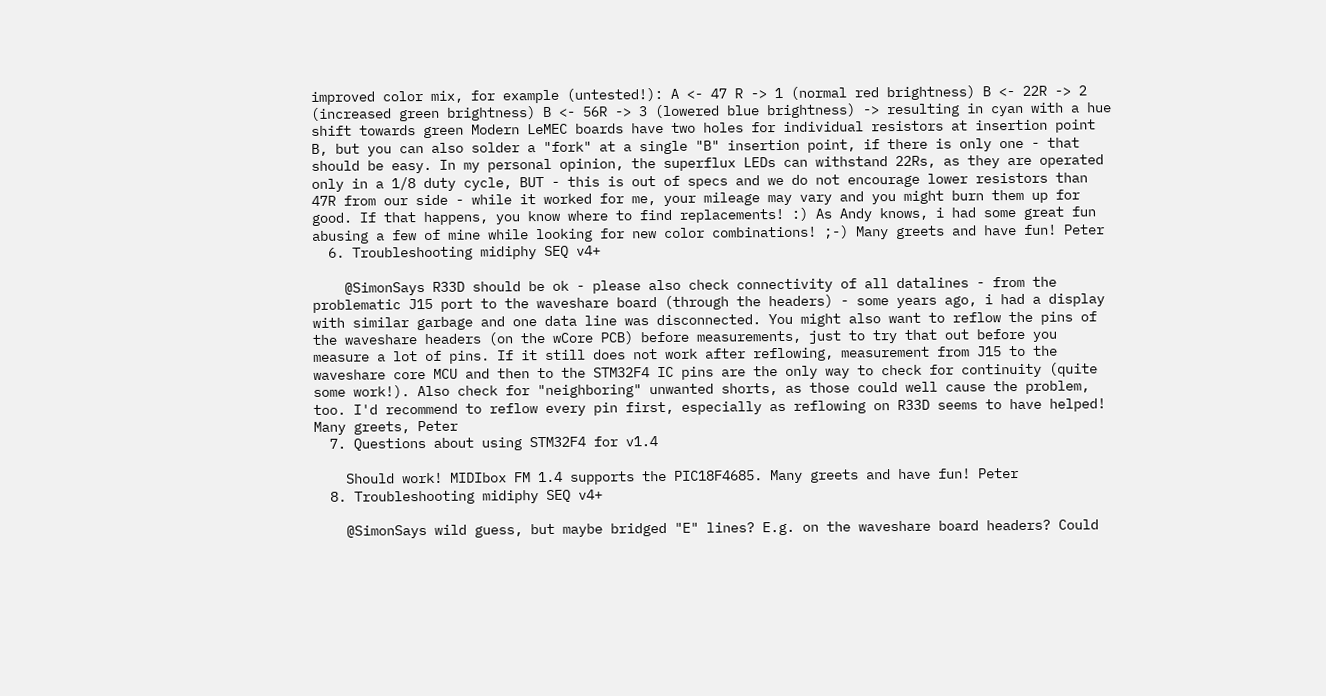improved color mix, for example (untested!): A <- 47 R -> 1 (normal red brightness) B <- 22R -> 2 (increased green brightness) B <- 56R -> 3 (lowered blue brightness) -> resulting in cyan with a hue shift towards green Modern LeMEC boards have two holes for individual resistors at insertion point B, but you can also solder a "fork" at a single "B" insertion point, if there is only one - that should be easy. In my personal opinion, the superflux LEDs can withstand 22Rs, as they are operated only in a 1/8 duty cycle, BUT - this is out of specs and we do not encourage lower resistors than 47R from our side - while it worked for me, your mileage may vary and you might burn them up for good. If that happens, you know where to find replacements! :) As Andy knows, i had some great fun abusing a few of mine while looking for new color combinations! ;-) Many greets and have fun! Peter
  6. Troubleshooting midiphy SEQ v4+

    @SimonSays R33D should be ok - please also check connectivity of all datalines - from the problematic J15 port to the waveshare board (through the headers) - some years ago, i had a display with similar garbage and one data line was disconnected. You might also want to reflow the pins of the waveshare headers (on the wCore PCB) before measurements, just to try that out before you measure a lot of pins. If it still does not work after reflowing, measurement from J15 to the waveshare core MCU and then to the STM32F4 IC pins are the only way to check for continuity (quite some work!). Also check for "neighboring" unwanted shorts, as those could well cause the problem, too. I'd recommend to reflow every pin first, especially as reflowing on R33D seems to have helped! Many greets, Peter
  7. Questions about using STM32F4 for v1.4

    Should work! MIDIbox FM 1.4 supports the PIC18F4685. Many greets and have fun! Peter
  8. Troubleshooting midiphy SEQ v4+

    @SimonSays wild guess, but maybe bridged "E" lines? E.g. on the waveshare board headers? Could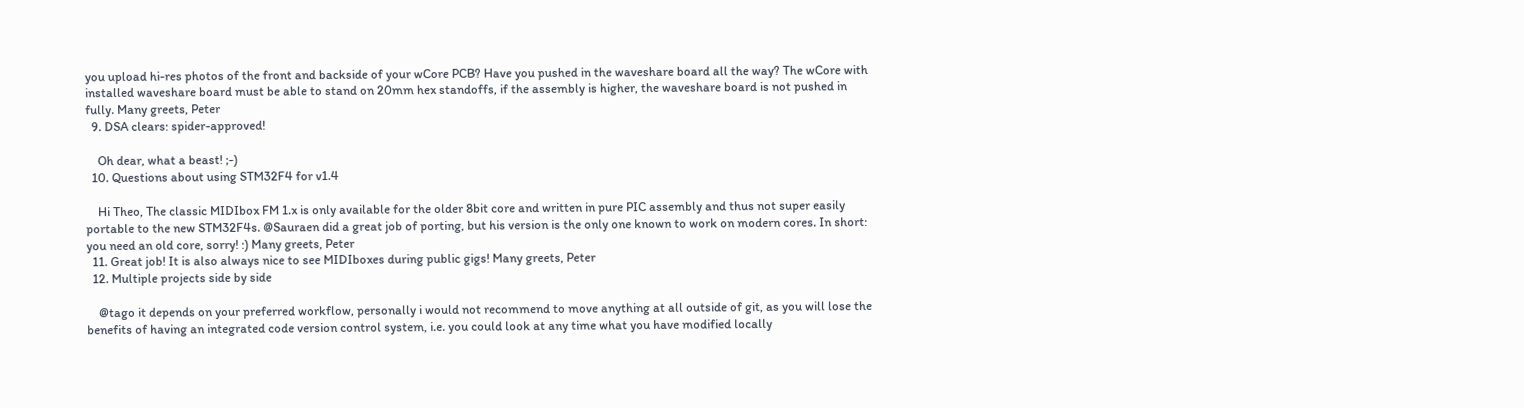you upload hi-res photos of the front and backside of your wCore PCB? Have you pushed in the waveshare board all the way? The wCore with installed waveshare board must be able to stand on 20mm hex standoffs, if the assembly is higher, the waveshare board is not pushed in fully. Many greets, Peter
  9. DSA clears: spider-approved!

    Oh dear, what a beast! ;-)
  10. Questions about using STM32F4 for v1.4

    Hi Theo, The classic MIDIbox FM 1.x is only available for the older 8bit core and written in pure PIC assembly and thus not super easily portable to the new STM32F4s. @Sauraen did a great job of porting, but his version is the only one known to work on modern cores. In short: you need an old core, sorry! :) Many greets, Peter
  11. Great job! It is also always nice to see MIDIboxes during public gigs! Many greets, Peter
  12. Multiple projects side by side

    @tago it depends on your preferred workflow, personally i would not recommend to move anything at all outside of git, as you will lose the benefits of having an integrated code version control system, i.e. you could look at any time what you have modified locally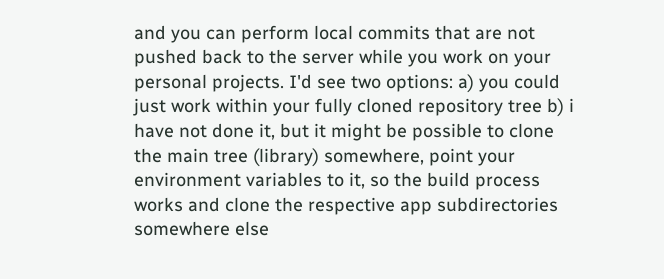and you can perform local commits that are not pushed back to the server while you work on your personal projects. I'd see two options: a) you could just work within your fully cloned repository tree b) i have not done it, but it might be possible to clone the main tree (library) somewhere, point your environment variables to it, so the build process works and clone the respective app subdirectories somewhere else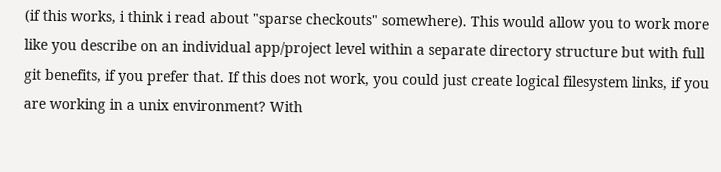(if this works, i think i read about "sparse checkouts" somewhere). This would allow you to work more like you describe on an individual app/project level within a separate directory structure but with full git benefits, if you prefer that. If this does not work, you could just create logical filesystem links, if you are working in a unix environment? With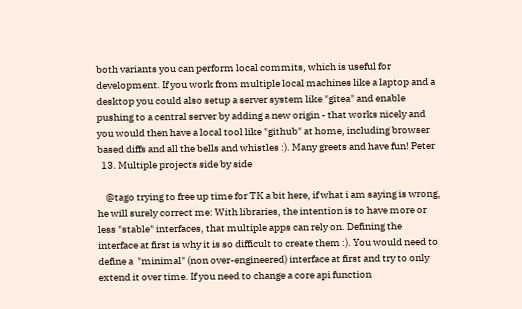both variants you can perform local commits, which is useful for development. If you work from multiple local machines like a laptop and a desktop you could also setup a server system like "gitea" and enable pushing to a central server by adding a new origin - that works nicely and you would then have a local tool like "github" at home, including browser based diffs and all the bells and whistles :). Many greets and have fun! Peter
  13. Multiple projects side by side

    @tago trying to free up time for TK a bit here, if what i am saying is wrong, he will surely correct me: With libraries, the intention is to have more or less "stable" interfaces, that multiple apps can rely on. Defining the interface at first is why it is so difficult to create them :). You would need to define a  "minimal" (non over-engineered) interface at first and try to only extend it over time. If you need to change a core api function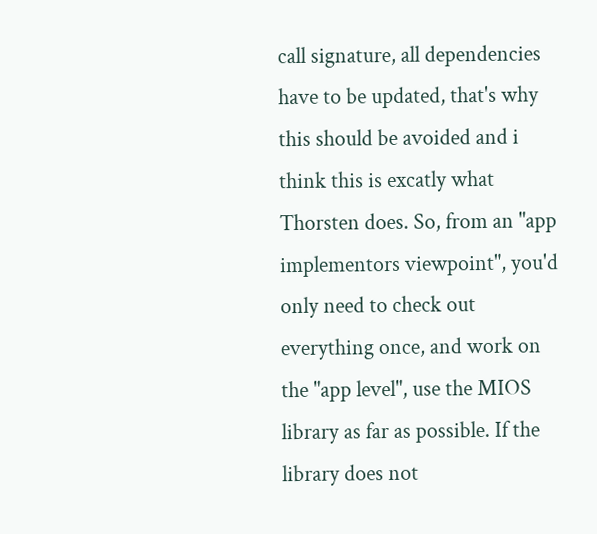call signature, all dependencies have to be updated, that's why this should be avoided and i think this is excatly what Thorsten does. So, from an "app implementors viewpoint", you'd only need to check out everything once, and work on the "app level", use the MIOS library as far as possible. If the library does not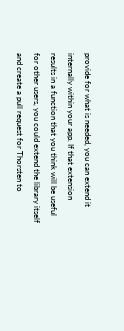provide for what is needed, you can extend it internally within your app. If that extension results in a function that you think will be useful for other users, you could extend the library itself and create a pull request for Thorsten to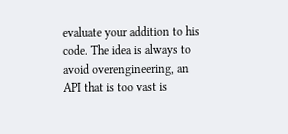evaluate your addition to his code. The idea is always to avoid overengineering, an API that is too vast is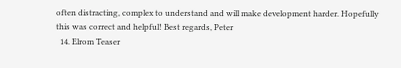often distracting, complex to understand and will make development harder. Hopefully this was correct and helpful! Best regards, Peter
  14. Elrom Teaser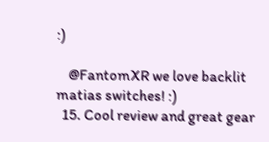:)

    @FantomXR we love backlit matias switches! :)
  15. Cool review and great gear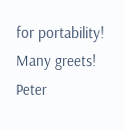for portability! Many greets! Peter